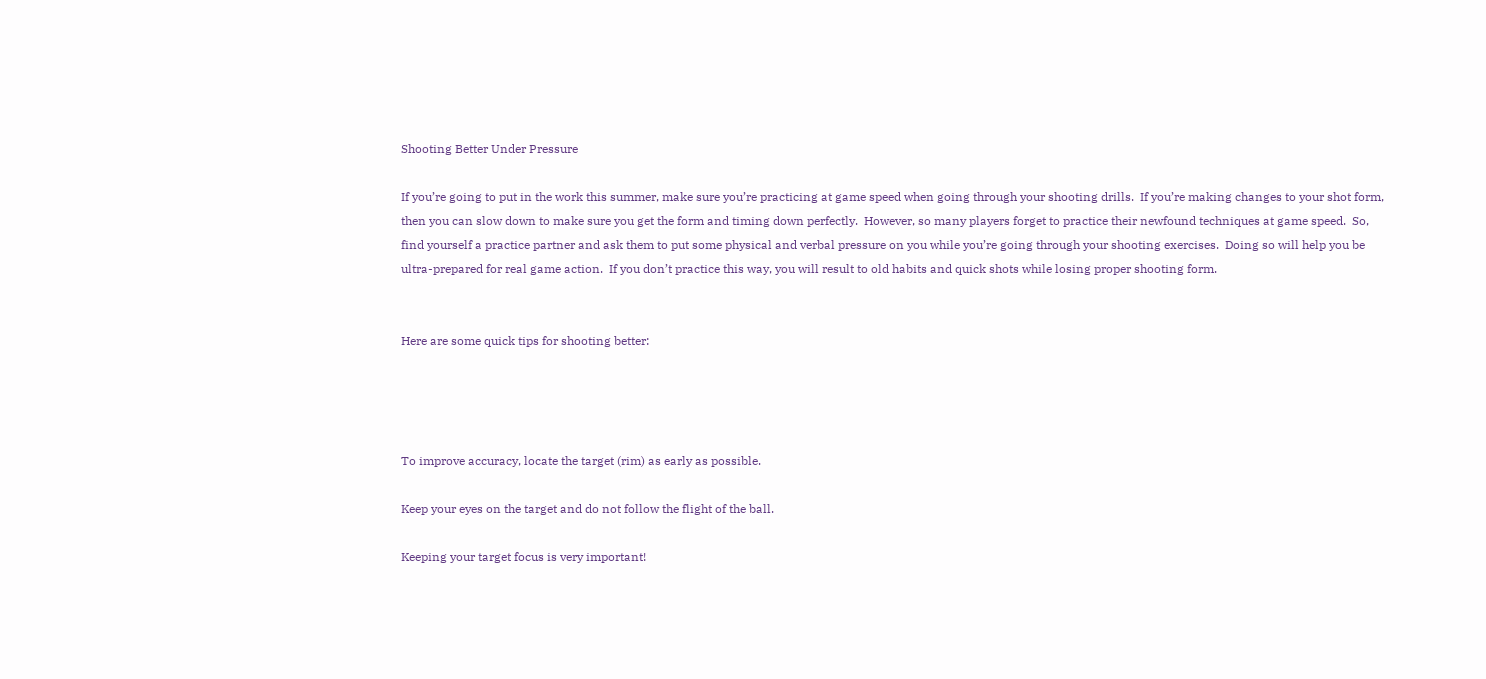Shooting Better Under Pressure

If you’re going to put in the work this summer, make sure you’re practicing at game speed when going through your shooting drills.  If you’re making changes to your shot form, then you can slow down to make sure you get the form and timing down perfectly.  However, so many players forget to practice their newfound techniques at game speed.  So, find yourself a practice partner and ask them to put some physical and verbal pressure on you while you’re going through your shooting exercises.  Doing so will help you be ultra-prepared for real game action.  If you don’t practice this way, you will result to old habits and quick shots while losing proper shooting form.


Here are some quick tips for shooting better:




To improve accuracy, locate the target (rim) as early as possible.

Keep your eyes on the target and do not follow the flight of the ball.

Keeping your target focus is very important!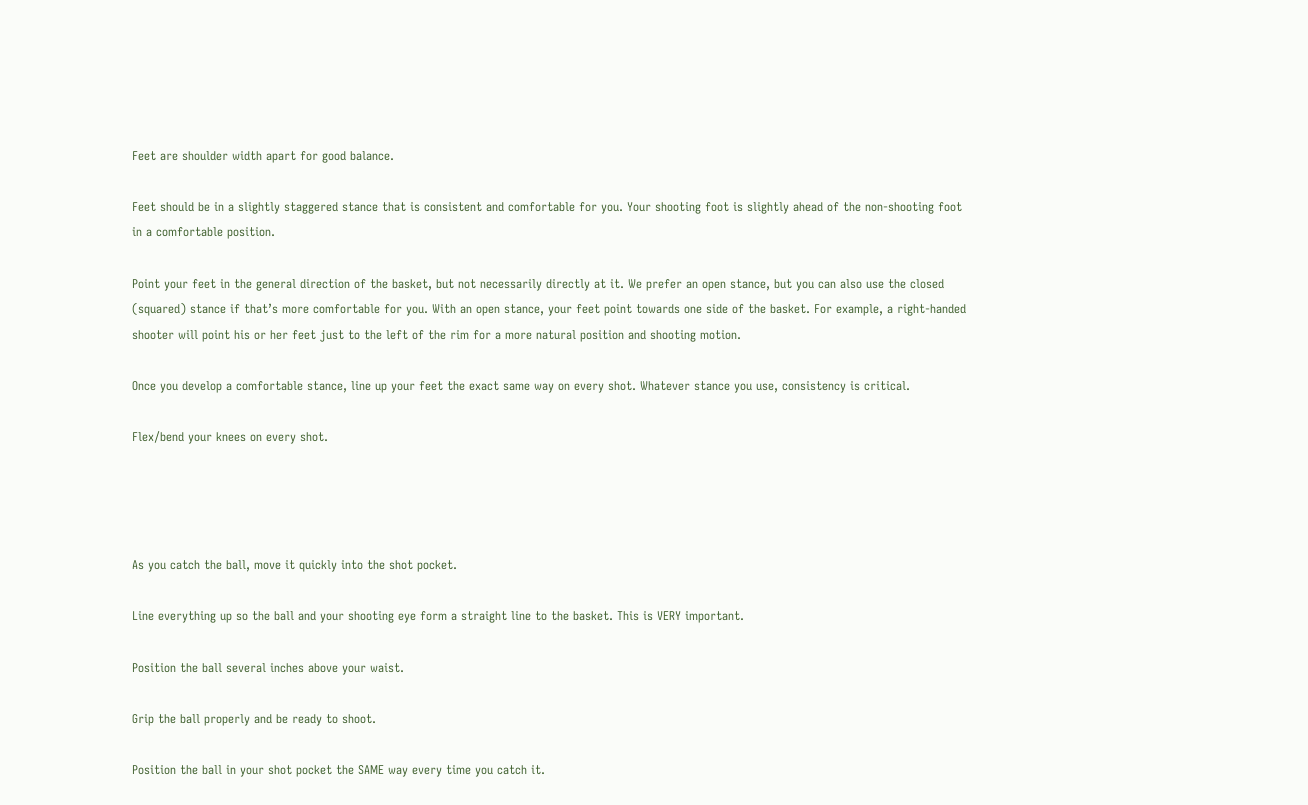Feet are shoulder width apart for good balance.

Feet should be in a slightly staggered stance that is consistent and comfortable for you. Your shooting foot is slightly ahead of the non-shooting foot in a comfortable position.

Point your feet in the general direction of the basket, but not necessarily directly at it. We prefer an open stance, but you can also use the closed (squared) stance if that’s more comfortable for you. With an open stance, your feet point towards one side of the basket. For example, a right-handed shooter will point his or her feet just to the left of the rim for a more natural position and shooting motion.

Once you develop a comfortable stance, line up your feet the exact same way on every shot. Whatever stance you use, consistency is critical.

Flex/bend your knees on every shot.




As you catch the ball, move it quickly into the shot pocket.

Line everything up so the ball and your shooting eye form a straight line to the basket. This is VERY important.

Position the ball several inches above your waist.

Grip the ball properly and be ready to shoot.

Position the ball in your shot pocket the SAME way every time you catch it.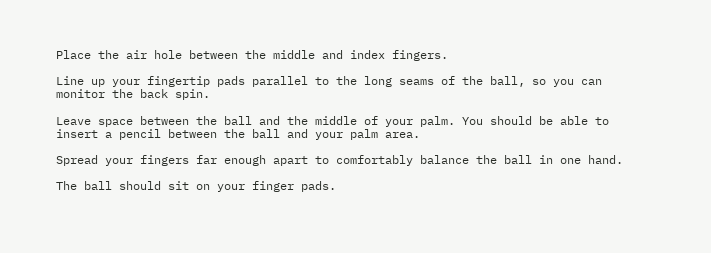Place the air hole between the middle and index fingers.

Line up your fingertip pads parallel to the long seams of the ball, so you can monitor the back spin.

Leave space between the ball and the middle of your palm. You should be able to insert a pencil between the ball and your palm area.

Spread your fingers far enough apart to comfortably balance the ball in one hand.

The ball should sit on your finger pads.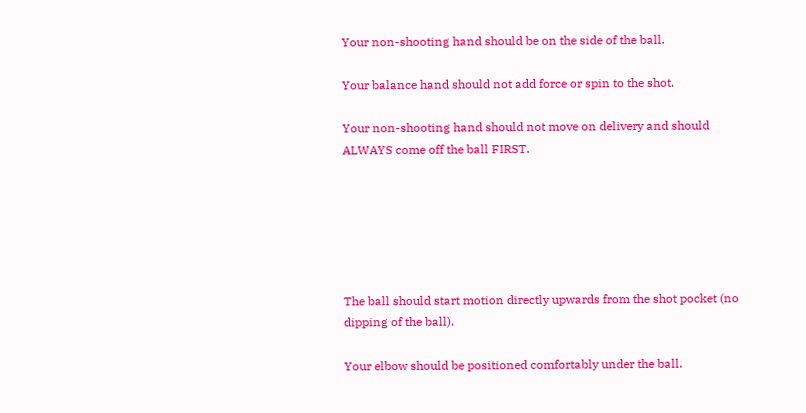Your non-shooting hand should be on the side of the ball.

Your balance hand should not add force or spin to the shot.

Your non-shooting hand should not move on delivery and should ALWAYS come off the ball FIRST.






The ball should start motion directly upwards from the shot pocket (no dipping of the ball).

Your elbow should be positioned comfortably under the ball.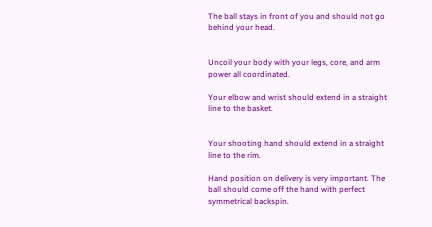The ball stays in front of you and should not go behind your head.


Uncoil your body with your legs, core, and arm power all coordinated.

Your elbow and wrist should extend in a straight line to the basket.


Your shooting hand should extend in a straight line to the rim.

Hand position on delivery is very important. The ball should come off the hand with perfect symmetrical backspin.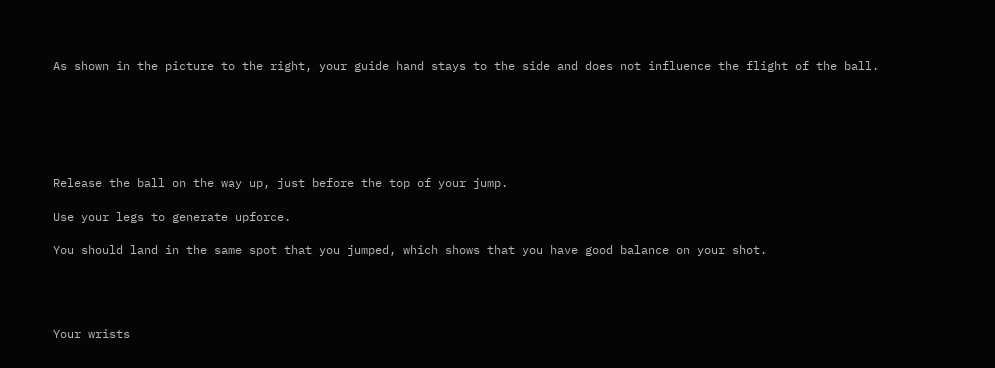As shown in the picture to the right, your guide hand stays to the side and does not influence the flight of the ball.






Release the ball on the way up, just before the top of your jump.

Use your legs to generate upforce.

You should land in the same spot that you jumped, which shows that you have good balance on your shot.




Your wrists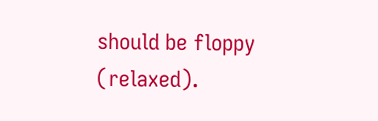should be floppy (relaxed).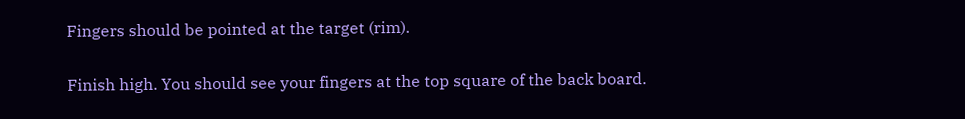Fingers should be pointed at the target (rim).

Finish high. You should see your fingers at the top square of the back board.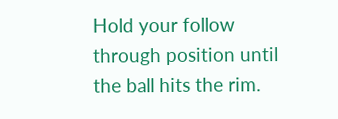Hold your follow through position until the ball hits the rim.